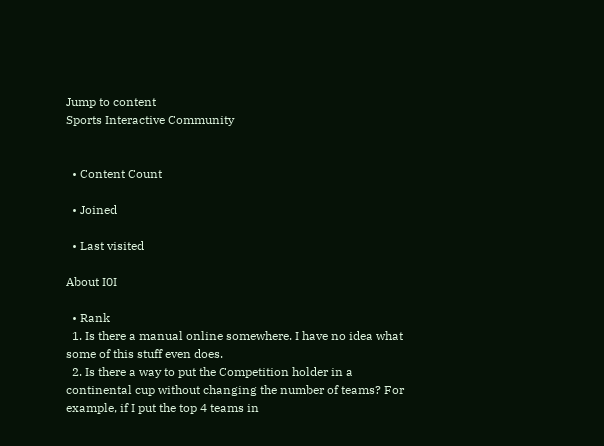Jump to content
Sports Interactive Community


  • Content Count

  • Joined

  • Last visited

About I0I

  • Rank
  1. Is there a manual online somewhere. I have no idea what some of this stuff even does.
  2. Is there a way to put the Competition holder in a continental cup without changing the number of teams? For example, if I put the top 4 teams in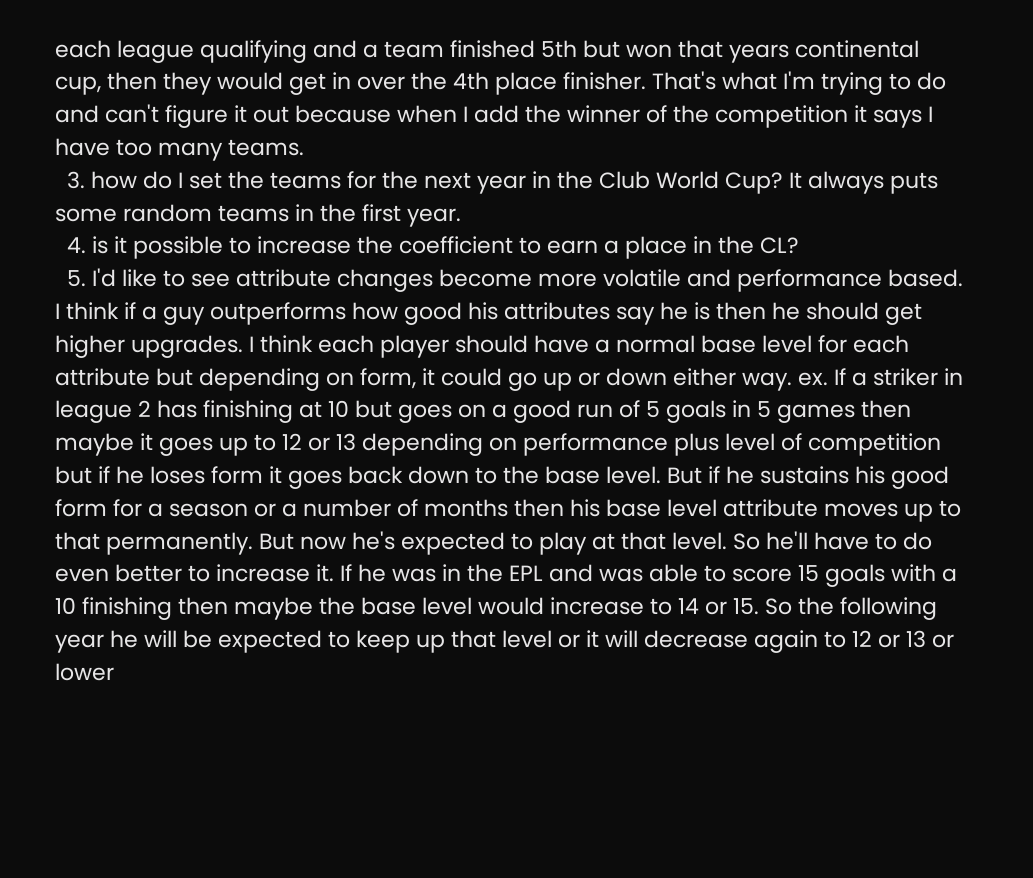each league qualifying and a team finished 5th but won that years continental cup, then they would get in over the 4th place finisher. That's what I'm trying to do and can't figure it out because when I add the winner of the competition it says I have too many teams.
  3. how do I set the teams for the next year in the Club World Cup? It always puts some random teams in the first year.
  4. is it possible to increase the coefficient to earn a place in the CL?
  5. I'd like to see attribute changes become more volatile and performance based. I think if a guy outperforms how good his attributes say he is then he should get higher upgrades. I think each player should have a normal base level for each attribute but depending on form, it could go up or down either way. ex. If a striker in league 2 has finishing at 10 but goes on a good run of 5 goals in 5 games then maybe it goes up to 12 or 13 depending on performance plus level of competition but if he loses form it goes back down to the base level. But if he sustains his good form for a season or a number of months then his base level attribute moves up to that permanently. But now he's expected to play at that level. So he'll have to do even better to increase it. If he was in the EPL and was able to score 15 goals with a 10 finishing then maybe the base level would increase to 14 or 15. So the following year he will be expected to keep up that level or it will decrease again to 12 or 13 or lower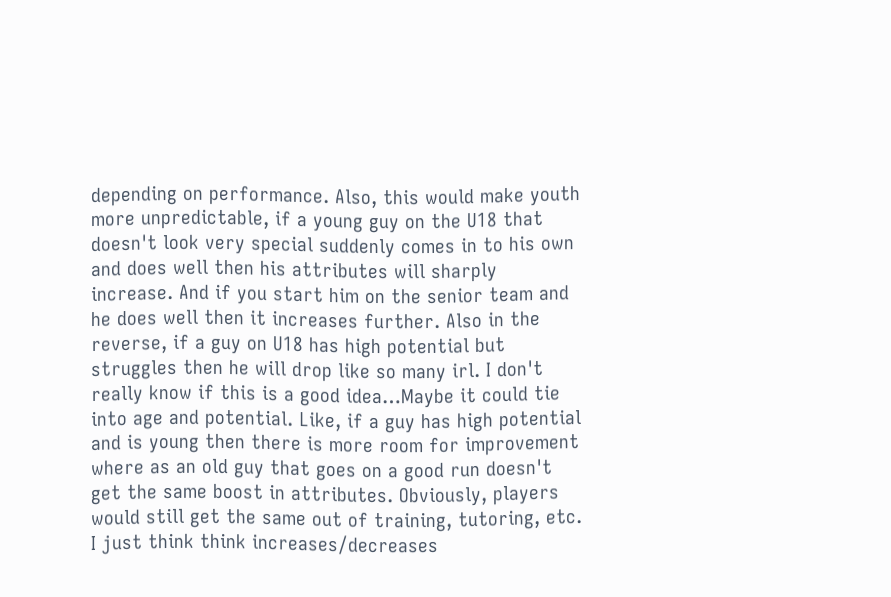depending on performance. Also, this would make youth more unpredictable, if a young guy on the U18 that doesn't look very special suddenly comes in to his own and does well then his attributes will sharply increase. And if you start him on the senior team and he does well then it increases further. Also in the reverse, if a guy on U18 has high potential but struggles then he will drop like so many irl. I don't really know if this is a good idea…Maybe it could tie into age and potential. Like, if a guy has high potential and is young then there is more room for improvement where as an old guy that goes on a good run doesn't get the same boost in attributes. Obviously, players would still get the same out of training, tutoring, etc. I just think think increases/decreases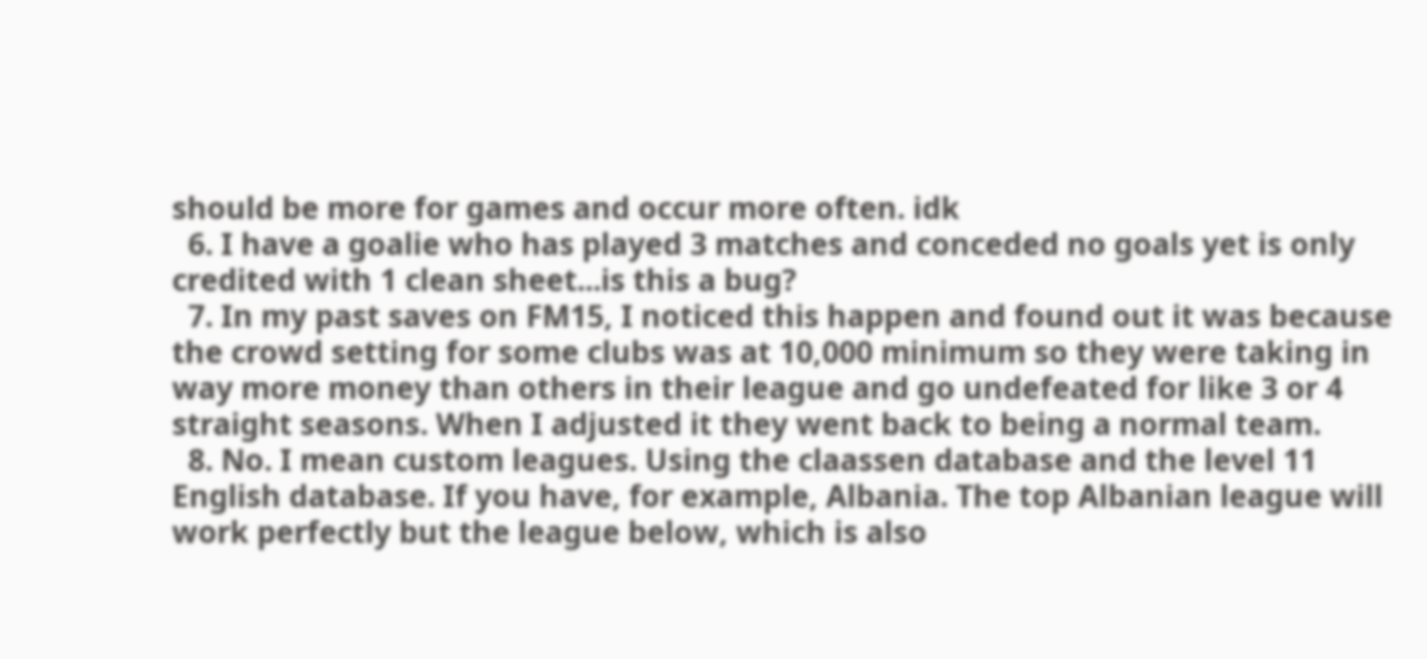should be more for games and occur more often. idk
  6. I have a goalie who has played 3 matches and conceded no goals yet is only credited with 1 clean sheet...is this a bug?
  7. In my past saves on FM15, I noticed this happen and found out it was because the crowd setting for some clubs was at 10,000 minimum so they were taking in way more money than others in their league and go undefeated for like 3 or 4 straight seasons. When I adjusted it they went back to being a normal team.
  8. No. I mean custom leagues. Using the claassen database and the level 11 English database. If you have, for example, Albania. The top Albanian league will work perfectly but the league below, which is also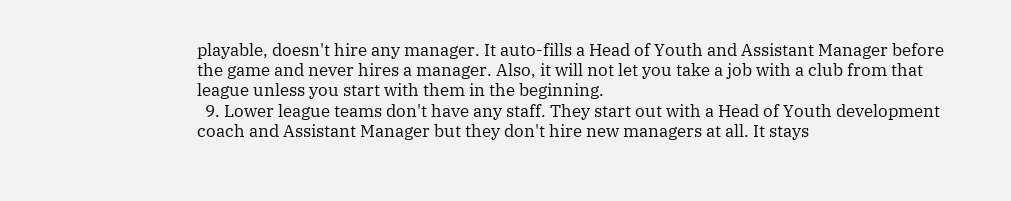playable, doesn't hire any manager. It auto-fills a Head of Youth and Assistant Manager before the game and never hires a manager. Also, it will not let you take a job with a club from that league unless you start with them in the beginning.
  9. Lower league teams don't have any staff. They start out with a Head of Youth development coach and Assistant Manager but they don't hire new managers at all. It stays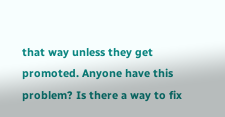that way unless they get promoted. Anyone have this problem? Is there a way to fix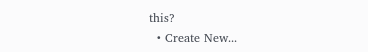this?
  • Create New...